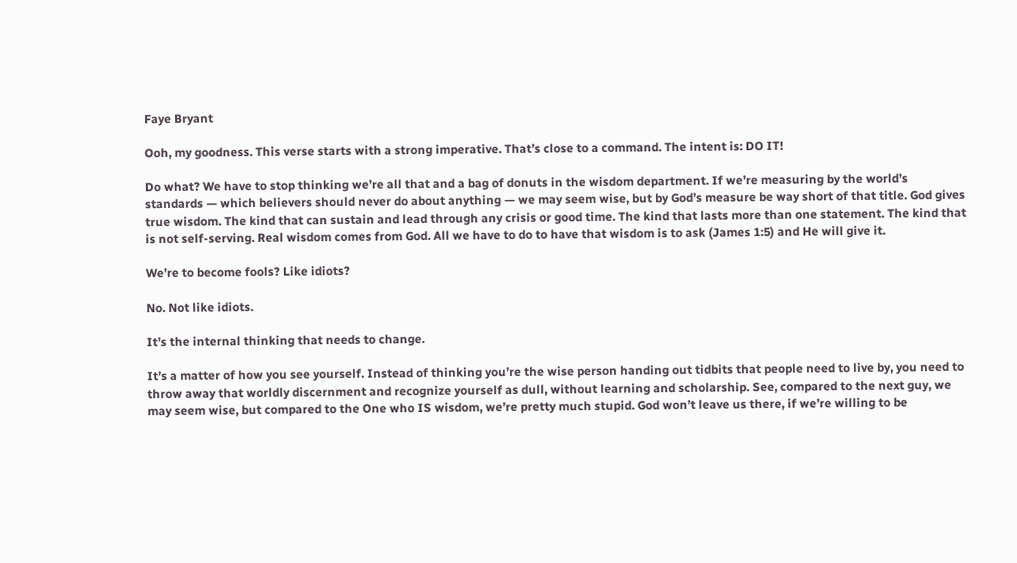Faye Bryant

Ooh, my goodness. This verse starts with a strong imperative. That’s close to a command. The intent is: DO IT!

Do what? We have to stop thinking we’re all that and a bag of donuts in the wisdom department. If we’re measuring by the world’s standards — which believers should never do about anything — we may seem wise, but by God’s measure be way short of that title. God gives true wisdom. The kind that can sustain and lead through any crisis or good time. The kind that lasts more than one statement. The kind that is not self-serving. Real wisdom comes from God. All we have to do to have that wisdom is to ask (James 1:5) and He will give it.

We’re to become fools? Like idiots?

No. Not like idiots.

It’s the internal thinking that needs to change.

It’s a matter of how you see yourself. Instead of thinking you’re the wise person handing out tidbits that people need to live by, you need to throw away that worldly discernment and recognize yourself as dull, without learning and scholarship. See, compared to the next guy, we may seem wise, but compared to the One who IS wisdom, we’re pretty much stupid. God won’t leave us there, if we’re willing to be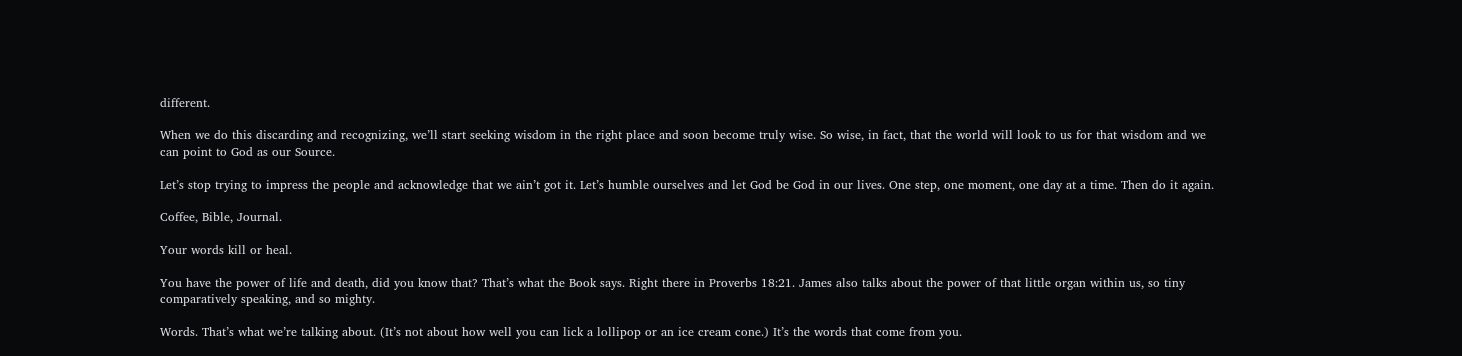different.

When we do this discarding and recognizing, we’ll start seeking wisdom in the right place and soon become truly wise. So wise, in fact, that the world will look to us for that wisdom and we can point to God as our Source.

Let’s stop trying to impress the people and acknowledge that we ain’t got it. Let’s humble ourselves and let God be God in our lives. One step, one moment, one day at a time. Then do it again.

Coffee, Bible, Journal.

Your words kill or heal.

You have the power of life and death, did you know that? That’s what the Book says. Right there in Proverbs 18:21. James also talks about the power of that little organ within us, so tiny comparatively speaking, and so mighty.

Words. That’s what we’re talking about. (It’s not about how well you can lick a lollipop or an ice cream cone.) It’s the words that come from you.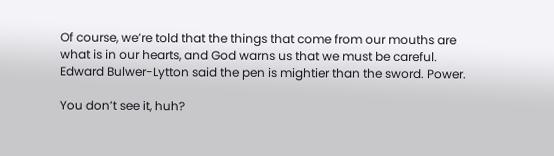Of course, we’re told that the things that come from our mouths are what is in our hearts, and God warns us that we must be careful. Edward Bulwer-Lytton said the pen is mightier than the sword. Power.

You don’t see it, huh?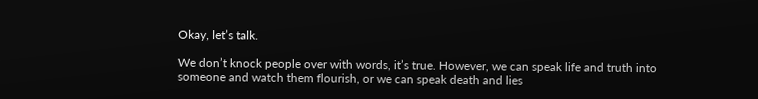Okay, let’s talk.

We don’t knock people over with words, it’s true. However, we can speak life and truth into someone and watch them flourish, or we can speak death and lies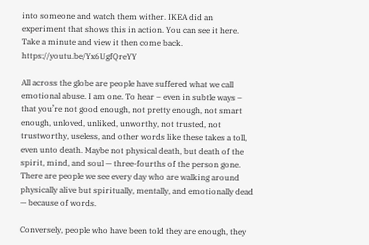into someone and watch them wither. IKEA did an experiment that shows this in action. You can see it here. Take a minute and view it then come back. https://youtu.be/Yx6UgfQreYY

All across the globe are people have suffered what we call emotional abuse. I am one. To hear – even in subtle ways – that you’re not good enough, not pretty enough, not smart enough, unloved, unliked, unworthy, not trusted, not trustworthy, useless, and other words like these takes a toll, even unto death. Maybe not physical death, but death of the spirit, mind, and soul — three-fourths of the person gone. There are people we see every day who are walking around physically alive but spiritually, mentally, and emotionally dead — because of words.

Conversely, people who have been told they are enough, they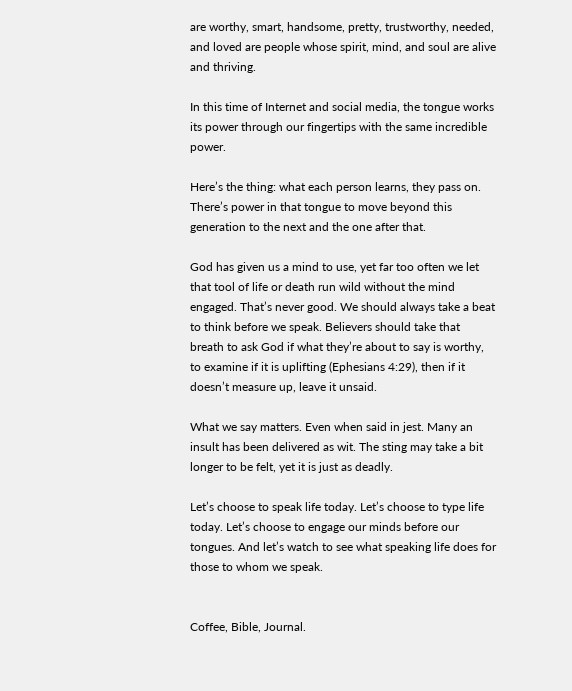are worthy, smart, handsome, pretty, trustworthy, needed, and loved are people whose spirit, mind, and soul are alive and thriving.

In this time of Internet and social media, the tongue works its power through our fingertips with the same incredible power.

Here’s the thing: what each person learns, they pass on. There’s power in that tongue to move beyond this generation to the next and the one after that.

God has given us a mind to use, yet far too often we let that tool of life or death run wild without the mind engaged. That’s never good. We should always take a beat to think before we speak. Believers should take that breath to ask God if what they’re about to say is worthy, to examine if it is uplifting (Ephesians 4:29), then if it doesn’t measure up, leave it unsaid.

What we say matters. Even when said in jest. Many an insult has been delivered as wit. The sting may take a bit longer to be felt, yet it is just as deadly.

Let’s choose to speak life today. Let’s choose to type life today. Let’s choose to engage our minds before our tongues. And let’s watch to see what speaking life does for those to whom we speak.


Coffee, Bible, Journal.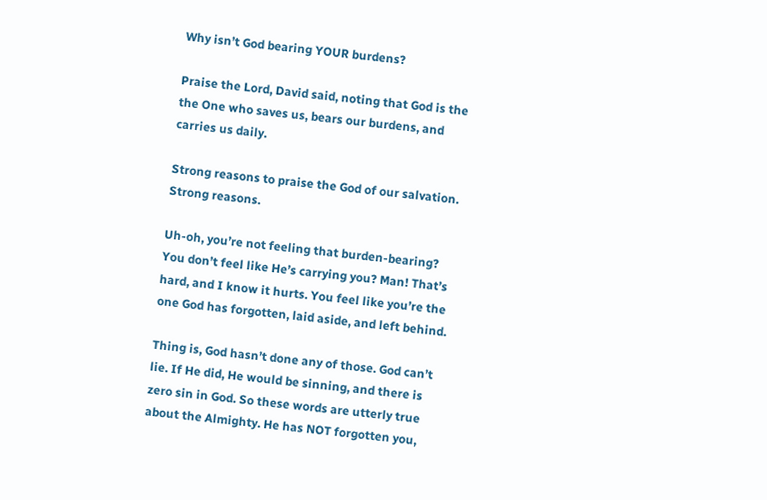Why isn’t God bearing YOUR burdens?

Praise the Lord, David said, noting that God is the the One who saves us, bears our burdens, and carries us daily.

Strong reasons to praise the God of our salvation. Strong reasons.

Uh-oh, you’re not feeling that burden-bearing? You don’t feel like He’s carrying you? Man! That’s hard, and I know it hurts. You feel like you’re the one God has forgotten, laid aside, and left behind.

Thing is, God hasn’t done any of those. God can’t lie. If He did, He would be sinning, and there is zero sin in God. So these words are utterly true about the Almighty. He has NOT forgotten you,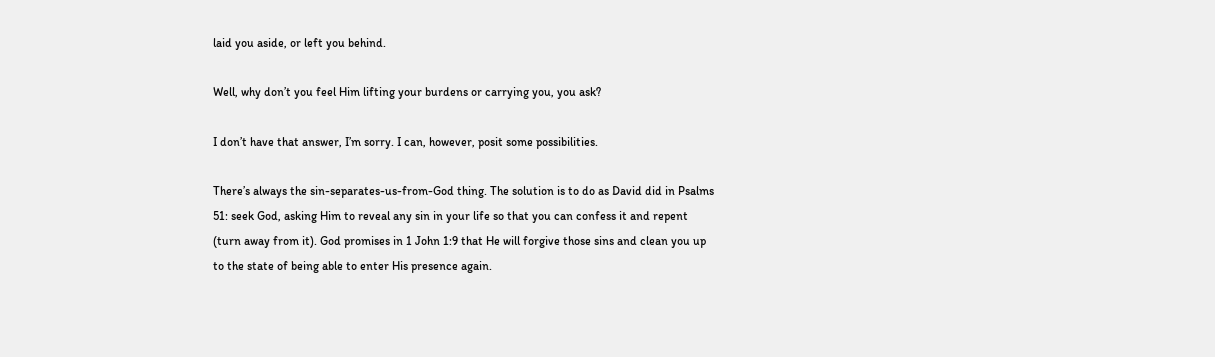laid you aside, or left you behind.

Well, why don’t you feel Him lifting your burdens or carrying you, you ask?

I don’t have that answer, I’m sorry. I can, however, posit some possibilities.

There’s always the sin-separates-us-from-God thing. The solution is to do as David did in Psalms 51: seek God, asking Him to reveal any sin in your life so that you can confess it and repent (turn away from it). God promises in 1 John 1:9 that He will forgive those sins and clean you up to the state of being able to enter His presence again.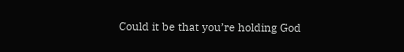Could it be that you’re holding God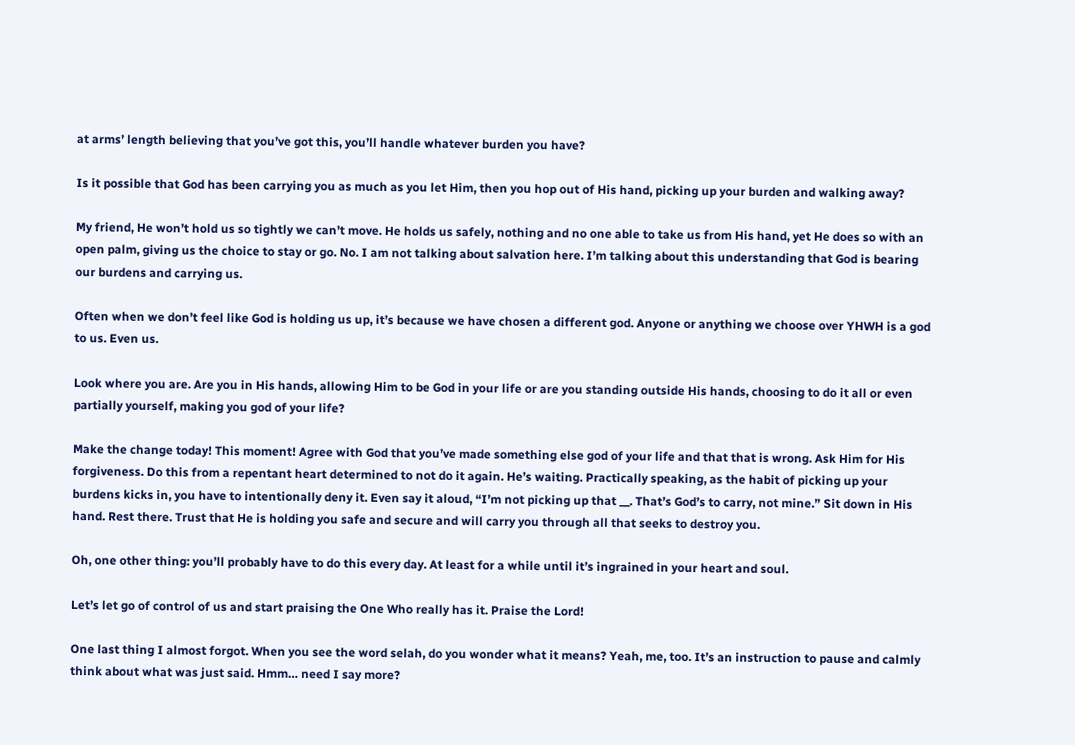at arms’ length believing that you’ve got this, you’ll handle whatever burden you have?

Is it possible that God has been carrying you as much as you let Him, then you hop out of His hand, picking up your burden and walking away?

My friend, He won’t hold us so tightly we can’t move. He holds us safely, nothing and no one able to take us from His hand, yet He does so with an open palm, giving us the choice to stay or go. No. I am not talking about salvation here. I’m talking about this understanding that God is bearing our burdens and carrying us.

Often when we don’t feel like God is holding us up, it’s because we have chosen a different god. Anyone or anything we choose over YHWH is a god to us. Even us.

Look where you are. Are you in His hands, allowing Him to be God in your life or are you standing outside His hands, choosing to do it all or even partially yourself, making you god of your life?

Make the change today! This moment! Agree with God that you’ve made something else god of your life and that that is wrong. Ask Him for His forgiveness. Do this from a repentant heart determined to not do it again. He’s waiting. Practically speaking, as the habit of picking up your burdens kicks in, you have to intentionally deny it. Even say it aloud, “I’m not picking up that __. That’s God’s to carry, not mine.” Sit down in His hand. Rest there. Trust that He is holding you safe and secure and will carry you through all that seeks to destroy you.

Oh, one other thing: you’ll probably have to do this every day. At least for a while until it’s ingrained in your heart and soul.

Let’s let go of control of us and start praising the One Who really has it. Praise the Lord!

One last thing I almost forgot. When you see the word selah, do you wonder what it means? Yeah, me, too. It’s an instruction to pause and calmly think about what was just said. Hmm… need I say more?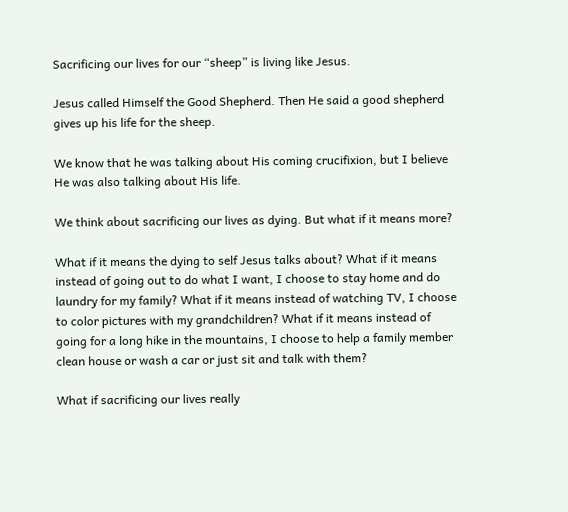Sacrificing our lives for our “sheep” is living like Jesus.

Jesus called Himself the Good Shepherd. Then He said a good shepherd gives up his life for the sheep.

We know that he was talking about His coming crucifixion, but I believe He was also talking about His life.

We think about sacrificing our lives as dying. But what if it means more?

What if it means the dying to self Jesus talks about? What if it means instead of going out to do what I want, I choose to stay home and do laundry for my family? What if it means instead of watching TV, I choose to color pictures with my grandchildren? What if it means instead of going for a long hike in the mountains, I choose to help a family member clean house or wash a car or just sit and talk with them?

What if sacrificing our lives really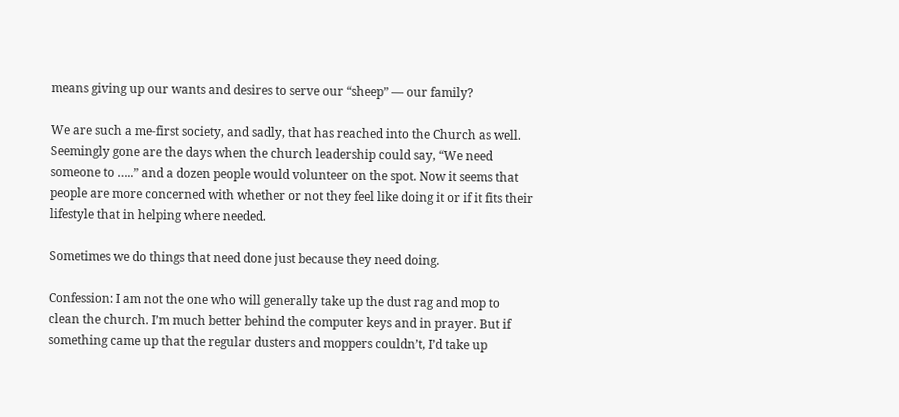means giving up our wants and desires to serve our “sheep” — our family?

We are such a me-first society, and sadly, that has reached into the Church as well. Seemingly gone are the days when the church leadership could say, “We need someone to …..” and a dozen people would volunteer on the spot. Now it seems that people are more concerned with whether or not they feel like doing it or if it fits their lifestyle that in helping where needed.

Sometimes we do things that need done just because they need doing.

Confession: I am not the one who will generally take up the dust rag and mop to clean the church. I’m much better behind the computer keys and in prayer. But if something came up that the regular dusters and moppers couldn’t, I’d take up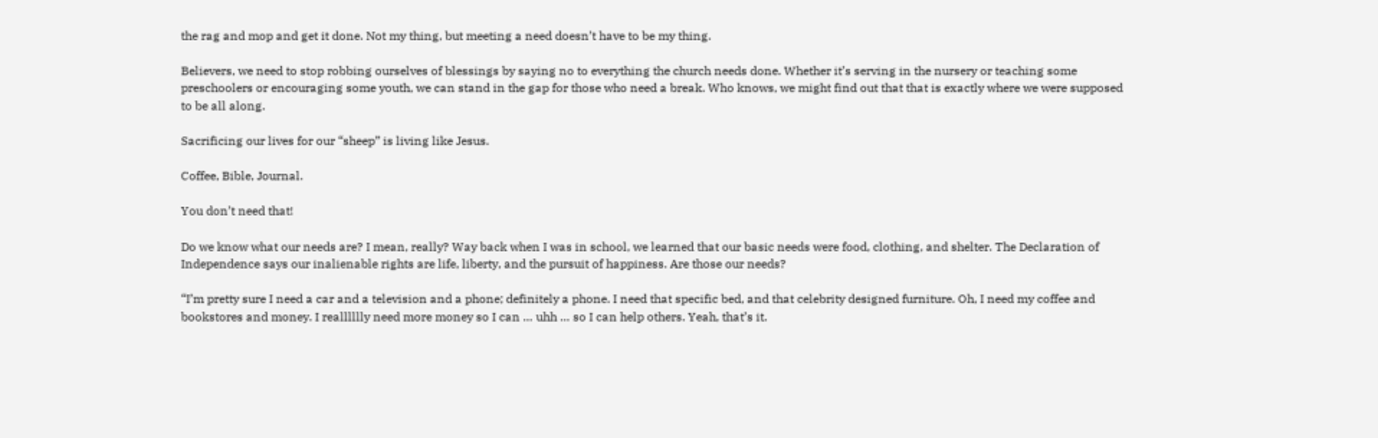the rag and mop and get it done. Not my thing, but meeting a need doesn’t have to be my thing.

Believers, we need to stop robbing ourselves of blessings by saying no to everything the church needs done. Whether it’s serving in the nursery or teaching some preschoolers or encouraging some youth, we can stand in the gap for those who need a break. Who knows, we might find out that that is exactly where we were supposed to be all along.

Sacrificing our lives for our “sheep” is living like Jesus.

Coffee, Bible, Journal.

You don’t need that!

Do we know what our needs are? I mean, really? Way back when I was in school, we learned that our basic needs were food, clothing, and shelter. The Declaration of Independence says our inalienable rights are life, liberty, and the pursuit of happiness. Are those our needs?

“I’m pretty sure I need a car and a television and a phone; definitely a phone. I need that specific bed, and that celebrity designed furniture. Oh, I need my coffee and bookstores and money. I realllllly need more money so I can … uhh … so I can help others. Yeah, that’s it.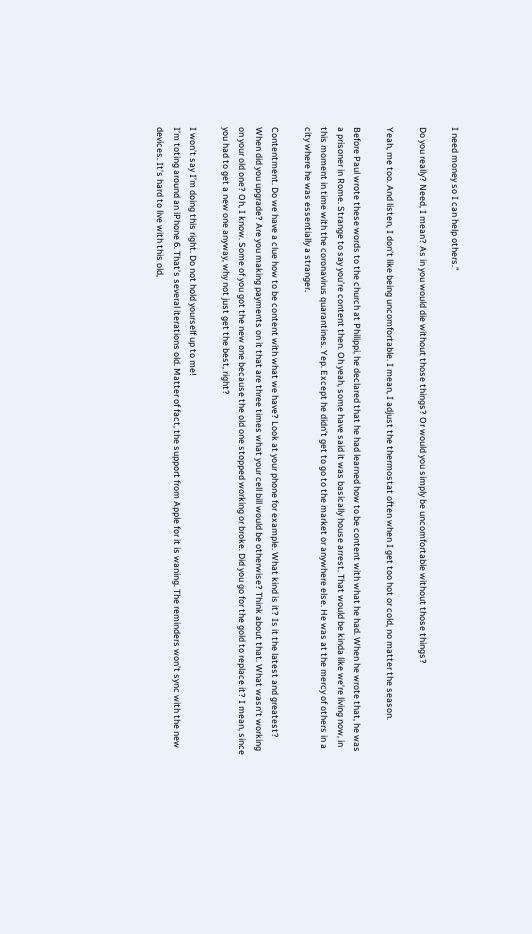I need money so I can help others.”

Do you really? Need, I mean? As in you would die without those things? Or would you simply be uncomfortable without those things?

Yeah, me too. And listen, I don’t like being uncomfortable. I mean, I adjust the thermostat often when I get too hot or cold, no matter the season.

Before Paul wrote these words to the church at Philippi, he declared that he had learned how to be content with what he had. When he wrote that, he was a prisoner in Rome. Strange to say you’re content then. Oh yeah, some have said it was basically house arrest. That would be kinda like we’re living now, in this moment in time with the coronavirus quarantines. Yep. Except he didn’t get to go to the market or anywhere else. He was at the mercy of others in a city where he was essentially a stranger.

Contentment. Do we have a clue how to be content with what we have? Look at your phone for example. What kind is it? Is it the latest and greatest? When did you upgrade? Are you making payments on it that are three times what your cell bill would be otherwise? Think about that. What wasn’t working on your old one? Oh, I know. Some of you got the new one because the old one stopped working or broke. Did you go for the gold to replace it? I mean, since you had to get a new one anyway, why not just get the best, right?

I won’t say I’m doing this right. Do not hold yourself up to me!
I’m toting around an iPhone 6. That’s several iterations old. Matter of fact, the support from Apple for it is waning. The reminders won’t sync with the new devices. It’s hard to live with this old,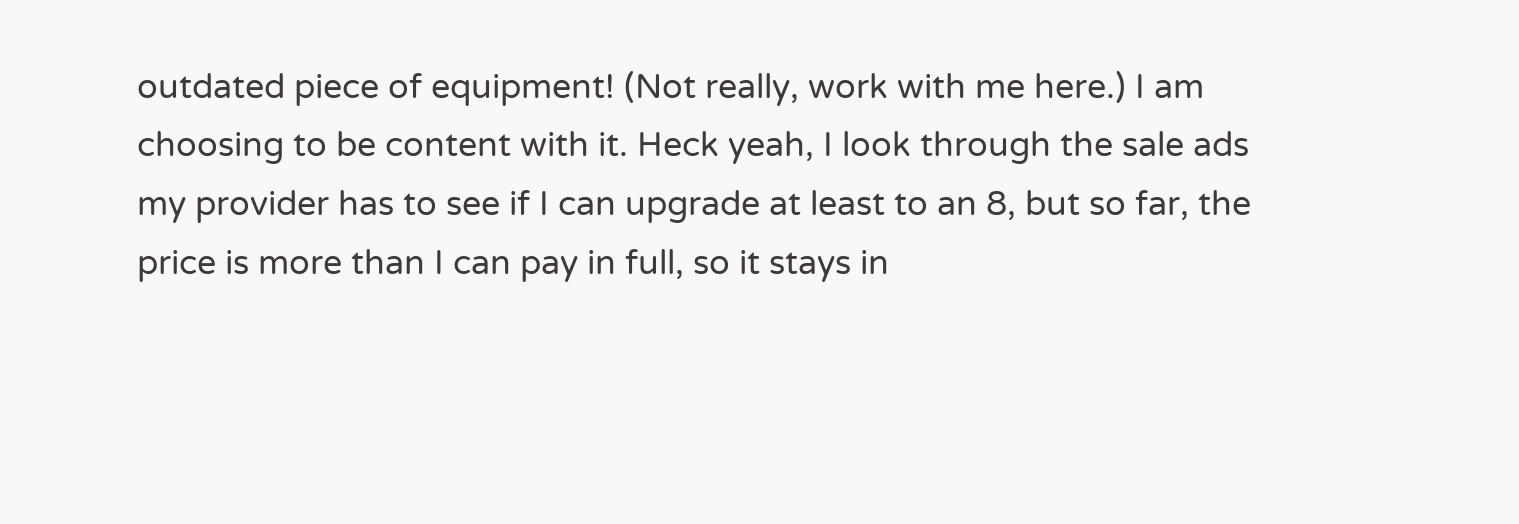outdated piece of equipment! (Not really, work with me here.) I am choosing to be content with it. Heck yeah, I look through the sale ads my provider has to see if I can upgrade at least to an 8, but so far, the price is more than I can pay in full, so it stays in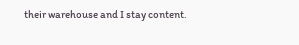their warehouse and I stay content.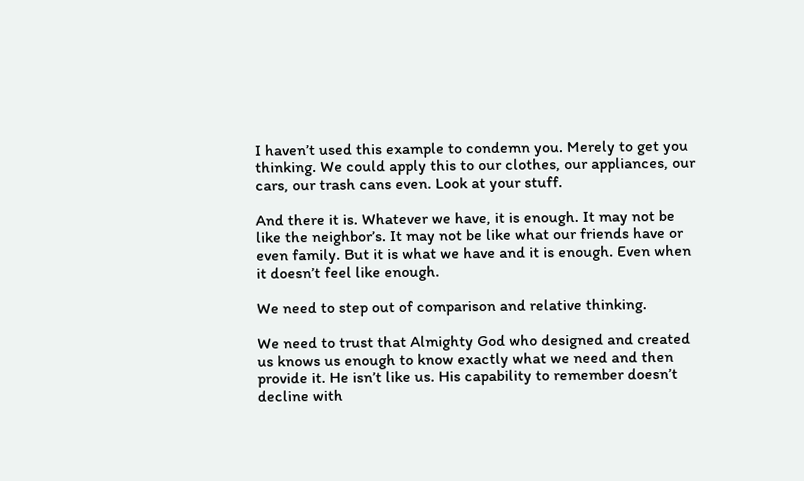I haven’t used this example to condemn you. Merely to get you thinking. We could apply this to our clothes, our appliances, our cars, our trash cans even. Look at your stuff.

And there it is. Whatever we have, it is enough. It may not be like the neighbor’s. It may not be like what our friends have or even family. But it is what we have and it is enough. Even when it doesn’t feel like enough.

We need to step out of comparison and relative thinking.

We need to trust that Almighty God who designed and created us knows us enough to know exactly what we need and then provide it. He isn’t like us. His capability to remember doesn’t decline with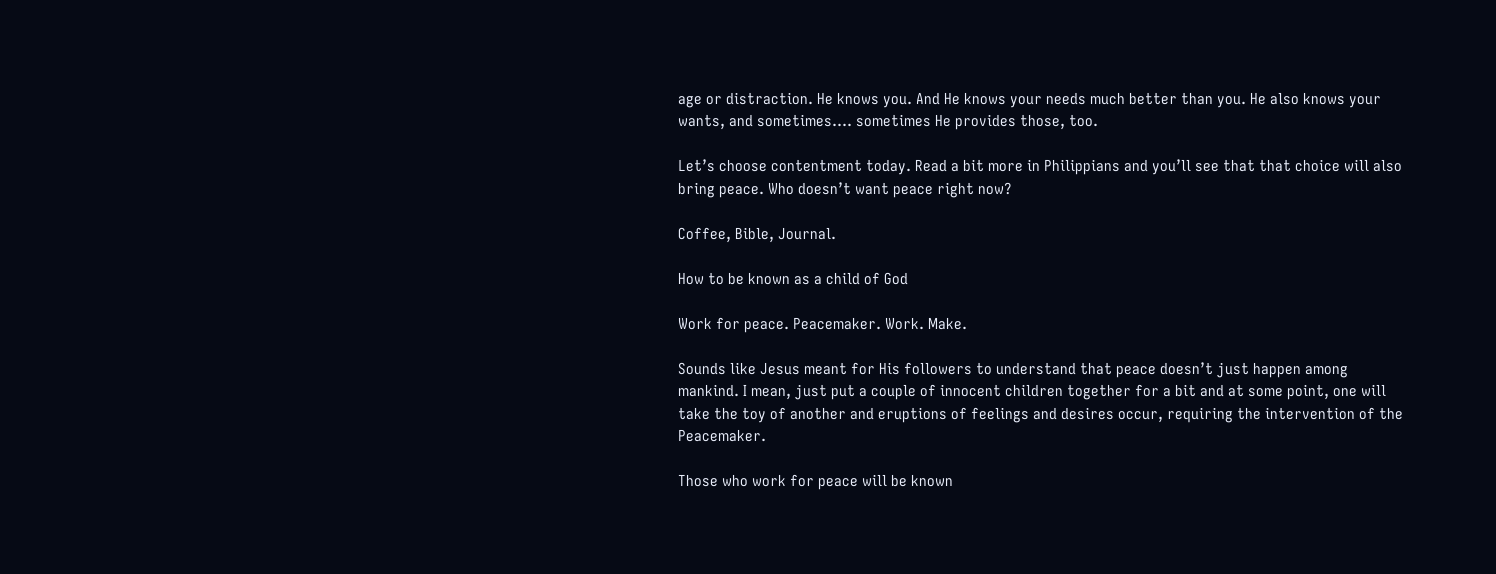age or distraction. He knows you. And He knows your needs much better than you. He also knows your wants, and sometimes…. sometimes He provides those, too.

Let’s choose contentment today. Read a bit more in Philippians and you’ll see that that choice will also bring peace. Who doesn’t want peace right now?

Coffee, Bible, Journal.

How to be known as a child of God

Work for peace. Peacemaker. Work. Make.

Sounds like Jesus meant for His followers to understand that peace doesn’t just happen among mankind. I mean, just put a couple of innocent children together for a bit and at some point, one will take the toy of another and eruptions of feelings and desires occur, requiring the intervention of the Peacemaker.

Those who work for peace will be known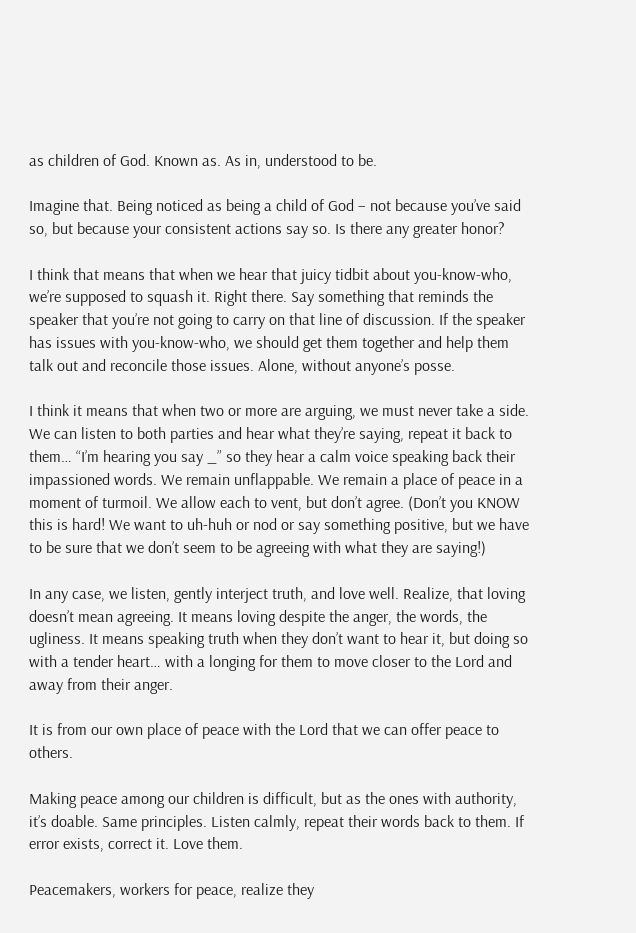as children of God. Known as. As in, understood to be.

Imagine that. Being noticed as being a child of God – not because you’ve said so, but because your consistent actions say so. Is there any greater honor?

I think that means that when we hear that juicy tidbit about you-know-who, we’re supposed to squash it. Right there. Say something that reminds the speaker that you’re not going to carry on that line of discussion. If the speaker has issues with you-know-who, we should get them together and help them talk out and reconcile those issues. Alone, without anyone’s posse.

I think it means that when two or more are arguing, we must never take a side. We can listen to both parties and hear what they’re saying, repeat it back to them… “I’m hearing you say _” so they hear a calm voice speaking back their impassioned words. We remain unflappable. We remain a place of peace in a moment of turmoil. We allow each to vent, but don’t agree. (Don’t you KNOW this is hard! We want to uh-huh or nod or say something positive, but we have to be sure that we don’t seem to be agreeing with what they are saying!)

In any case, we listen, gently interject truth, and love well. Realize, that loving doesn’t mean agreeing. It means loving despite the anger, the words, the ugliness. It means speaking truth when they don’t want to hear it, but doing so with a tender heart… with a longing for them to move closer to the Lord and away from their anger.

It is from our own place of peace with the Lord that we can offer peace to others.

Making peace among our children is difficult, but as the ones with authority, it’s doable. Same principles. Listen calmly, repeat their words back to them. If error exists, correct it. Love them.

Peacemakers, workers for peace, realize they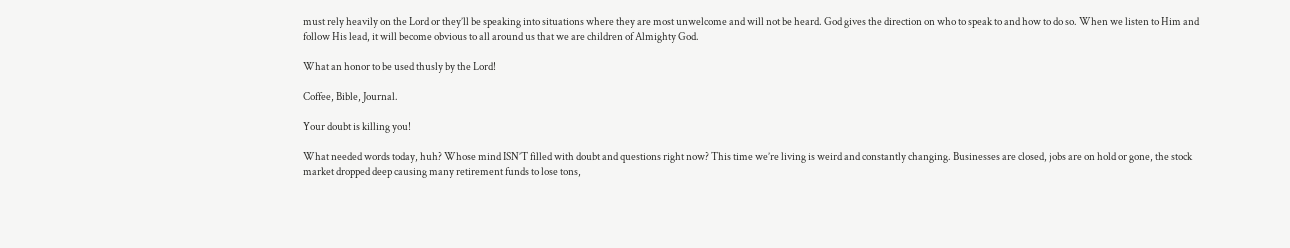must rely heavily on the Lord or they’ll be speaking into situations where they are most unwelcome and will not be heard. God gives the direction on who to speak to and how to do so. When we listen to Him and follow His lead, it will become obvious to all around us that we are children of Almighty God.

What an honor to be used thusly by the Lord!

Coffee, Bible, Journal.

Your doubt is killing you!

What needed words today, huh? Whose mind ISN’T filled with doubt and questions right now? This time we’re living is weird and constantly changing. Businesses are closed, jobs are on hold or gone, the stock market dropped deep causing many retirement funds to lose tons,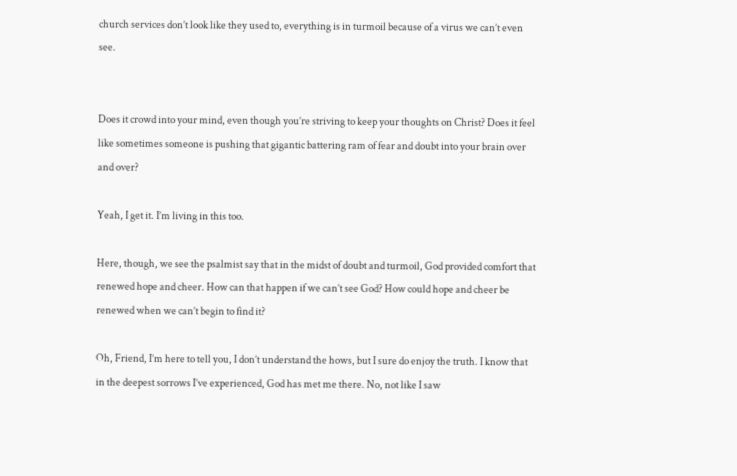church services don’t look like they used to, everything is in turmoil because of a virus we can’t even see.


Does it crowd into your mind, even though you’re striving to keep your thoughts on Christ? Does it feel like sometimes someone is pushing that gigantic battering ram of fear and doubt into your brain over and over?

Yeah, I get it. I’m living in this too.

Here, though, we see the psalmist say that in the midst of doubt and turmoil, God provided comfort that renewed hope and cheer. How can that happen if we can’t see God? How could hope and cheer be renewed when we can’t begin to find it?

Oh, Friend, I’m here to tell you, I don’t understand the hows, but I sure do enjoy the truth. I know that in the deepest sorrows I’ve experienced, God has met me there. No, not like I saw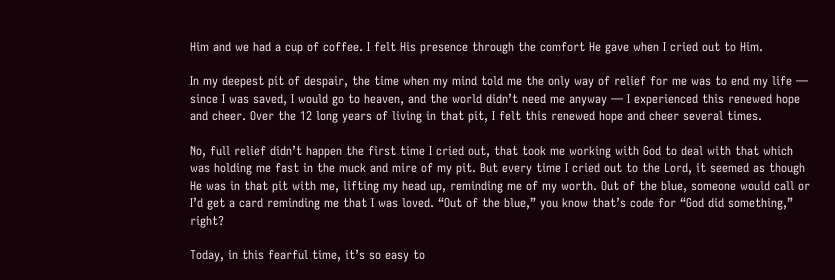Him and we had a cup of coffee. I felt His presence through the comfort He gave when I cried out to Him.

In my deepest pit of despair, the time when my mind told me the only way of relief for me was to end my life — since I was saved, I would go to heaven, and the world didn’t need me anyway — I experienced this renewed hope and cheer. Over the 12 long years of living in that pit, I felt this renewed hope and cheer several times.

No, full relief didn’t happen the first time I cried out, that took me working with God to deal with that which was holding me fast in the muck and mire of my pit. But every time I cried out to the Lord, it seemed as though He was in that pit with me, lifting my head up, reminding me of my worth. Out of the blue, someone would call or I’d get a card reminding me that I was loved. “Out of the blue,” you know that’s code for “God did something,” right?

Today, in this fearful time, it’s so easy to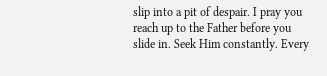slip into a pit of despair. I pray you reach up to the Father before you slide in. Seek Him constantly. Every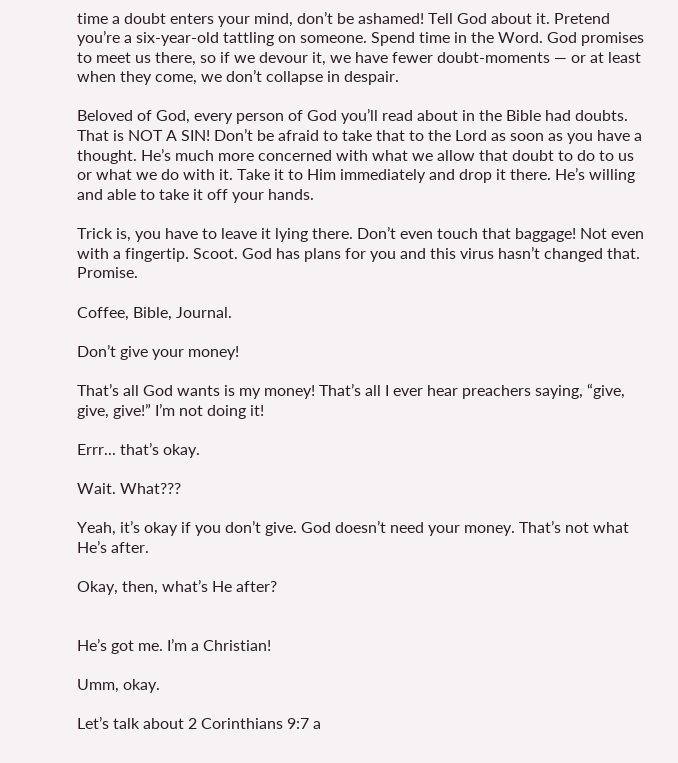time a doubt enters your mind, don’t be ashamed! Tell God about it. Pretend you’re a six-year-old tattling on someone. Spend time in the Word. God promises to meet us there, so if we devour it, we have fewer doubt-moments — or at least when they come, we don’t collapse in despair.

Beloved of God, every person of God you’ll read about in the Bible had doubts. That is NOT A SIN! Don’t be afraid to take that to the Lord as soon as you have a thought. He’s much more concerned with what we allow that doubt to do to us or what we do with it. Take it to Him immediately and drop it there. He’s willing and able to take it off your hands.

Trick is, you have to leave it lying there. Don’t even touch that baggage! Not even with a fingertip. Scoot. God has plans for you and this virus hasn’t changed that. Promise.

Coffee, Bible, Journal.

Don’t give your money!

That’s all God wants is my money! That’s all I ever hear preachers saying, “give, give, give!” I’m not doing it!

Errr... that’s okay.

Wait. What???

Yeah, it’s okay if you don’t give. God doesn’t need your money. That’s not what He’s after.

Okay, then, what’s He after?


He’s got me. I’m a Christian!

Umm, okay.

Let’s talk about 2 Corinthians 9:7 a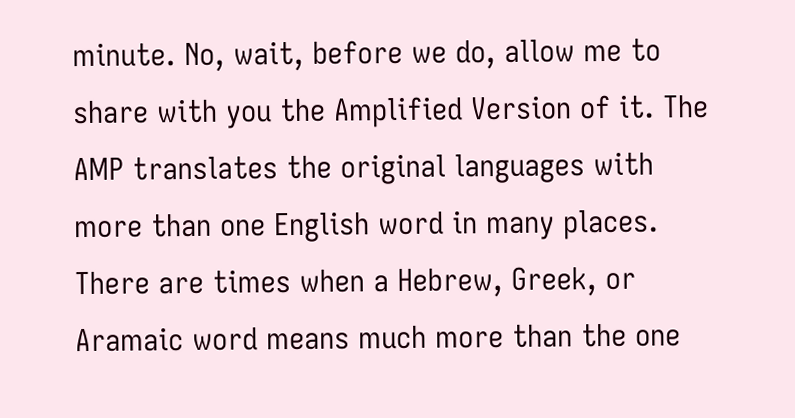minute. No, wait, before we do, allow me to share with you the Amplified Version of it. The AMP translates the original languages with more than one English word in many places. There are times when a Hebrew, Greek, or Aramaic word means much more than the one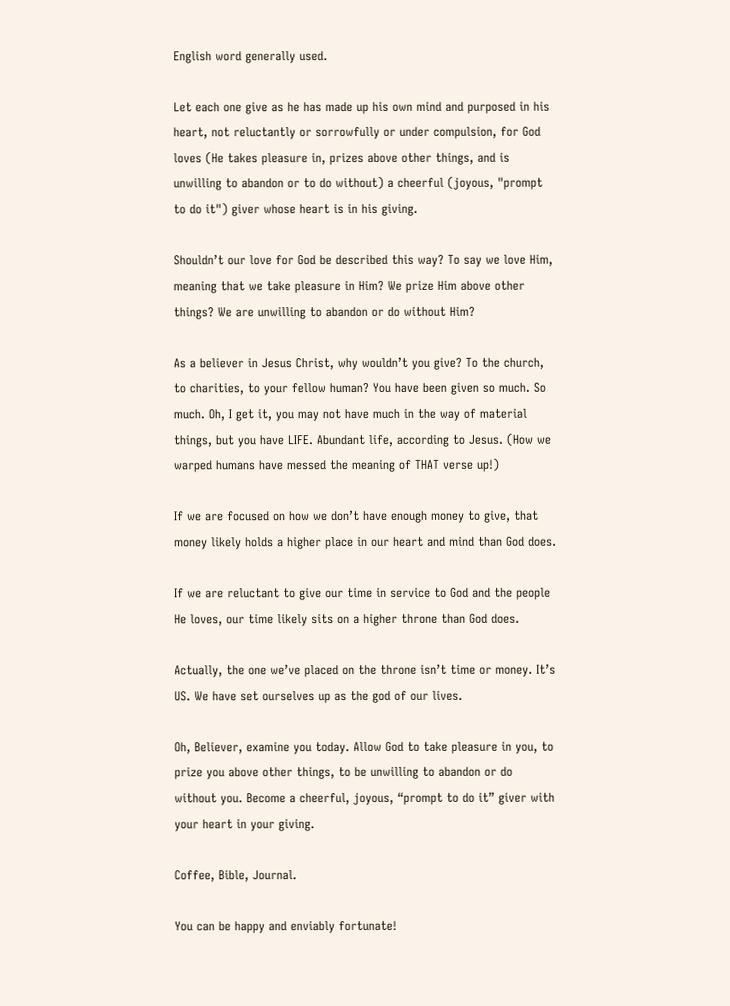English word generally used.

Let each one give as he has made up his own mind and purposed in his heart, not reluctantly or sorrowfully or under compulsion, for God loves (He takes pleasure in, prizes above other things, and is unwilling to abandon or to do without) a cheerful (joyous, "prompt to do it") giver whose heart is in his giving.

Shouldn’t our love for God be described this way? To say we love Him, meaning that we take pleasure in Him? We prize Him above other things? We are unwilling to abandon or do without Him?

As a believer in Jesus Christ, why wouldn’t you give? To the church, to charities, to your fellow human? You have been given so much. So much. Oh, I get it, you may not have much in the way of material things, but you have LIFE. Abundant life, according to Jesus. (How we warped humans have messed the meaning of THAT verse up!)

If we are focused on how we don’t have enough money to give, that money likely holds a higher place in our heart and mind than God does.

If we are reluctant to give our time in service to God and the people He loves, our time likely sits on a higher throne than God does.

Actually, the one we’ve placed on the throne isn’t time or money. It’s US. We have set ourselves up as the god of our lives.

Oh, Believer, examine you today. Allow God to take pleasure in you, to prize you above other things, to be unwilling to abandon or do without you. Become a cheerful, joyous, “prompt to do it” giver with your heart in your giving.

Coffee, Bible, Journal.

You can be happy and enviably fortunate!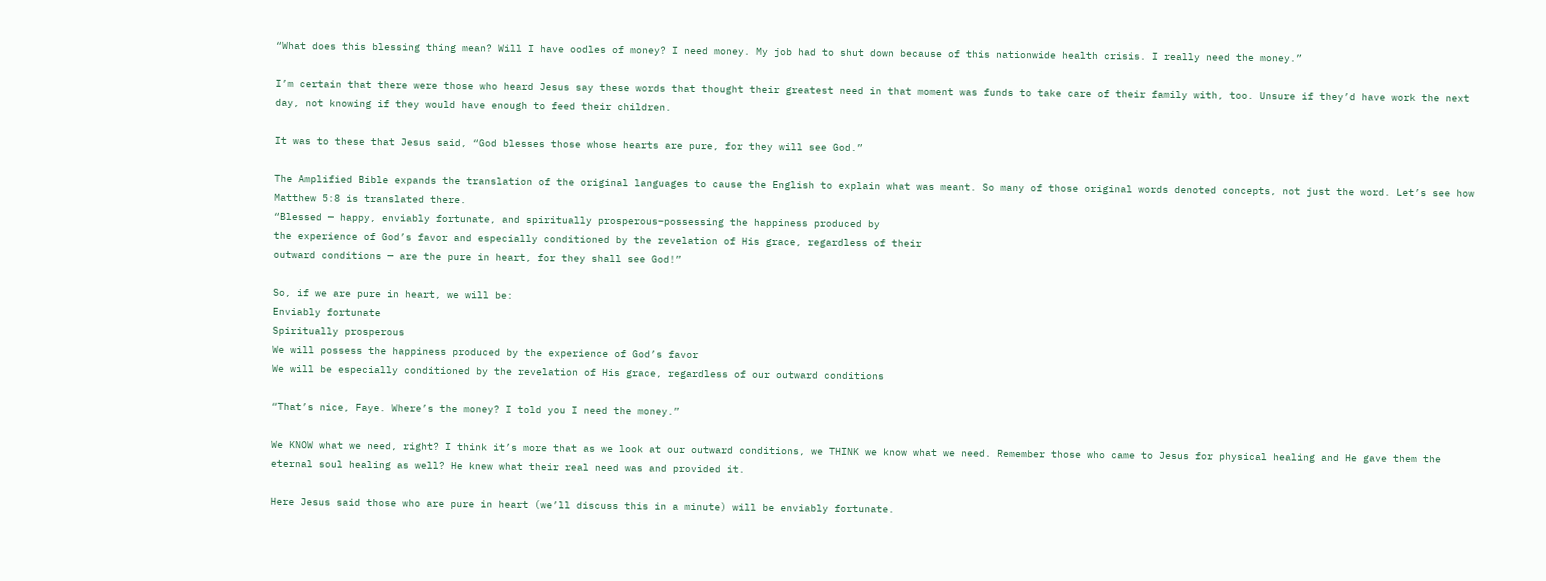“What does this blessing thing mean? Will I have oodles of money? I need money. My job had to shut down because of this nationwide health crisis. I really need the money.”

I’m certain that there were those who heard Jesus say these words that thought their greatest need in that moment was funds to take care of their family with, too. Unsure if they’d have work the next day, not knowing if they would have enough to feed their children.

It was to these that Jesus said, “God blesses those whose hearts are pure, for they will see God.”

The Amplified Bible expands the translation of the original languages to cause the English to explain what was meant. So many of those original words denoted concepts, not just the word. Let’s see how Matthew 5:8 is translated there.
“Blessed — happy, enviably fortunate, and spiritually prosperous–possessing the happiness produced by
the experience of God’s favor and especially conditioned by the revelation of His grace, regardless of their
outward conditions — are the pure in heart, for they shall see God!”

So, if we are pure in heart, we will be:
Enviably fortunate
Spiritually prosperous
We will possess the happiness produced by the experience of God’s favor
We will be especially conditioned by the revelation of His grace, regardless of our outward conditions

“That’s nice, Faye. Where’s the money? I told you I need the money.”

We KNOW what we need, right? I think it’s more that as we look at our outward conditions, we THINK we know what we need. Remember those who came to Jesus for physical healing and He gave them the eternal soul healing as well? He knew what their real need was and provided it.

Here Jesus said those who are pure in heart (we’ll discuss this in a minute) will be enviably fortunate.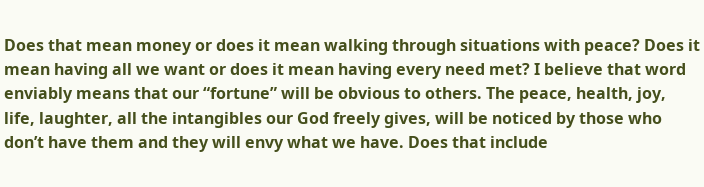Does that mean money or does it mean walking through situations with peace? Does it mean having all we want or does it mean having every need met? I believe that word enviably means that our “fortune” will be obvious to others. The peace, health, joy, life, laughter, all the intangibles our God freely gives, will be noticed by those who don’t have them and they will envy what we have. Does that include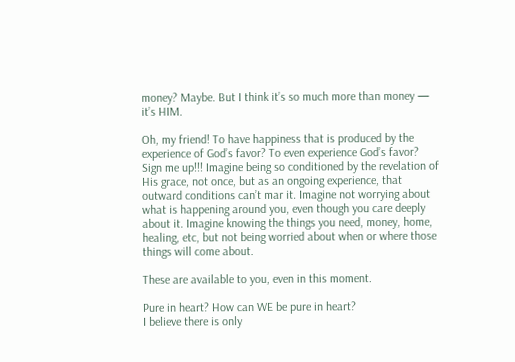money? Maybe. But I think it’s so much more than money — it’s HIM.

Oh, my friend! To have happiness that is produced by the experience of God’s favor? To even experience God’s favor? Sign me up!!! Imagine being so conditioned by the revelation of His grace, not once, but as an ongoing experience, that outward conditions can’t mar it. Imagine not worrying about what is happening around you, even though you care deeply about it. Imagine knowing the things you need, money, home, healing, etc, but not being worried about when or where those things will come about.

These are available to you, even in this moment.

Pure in heart? How can WE be pure in heart?
I believe there is only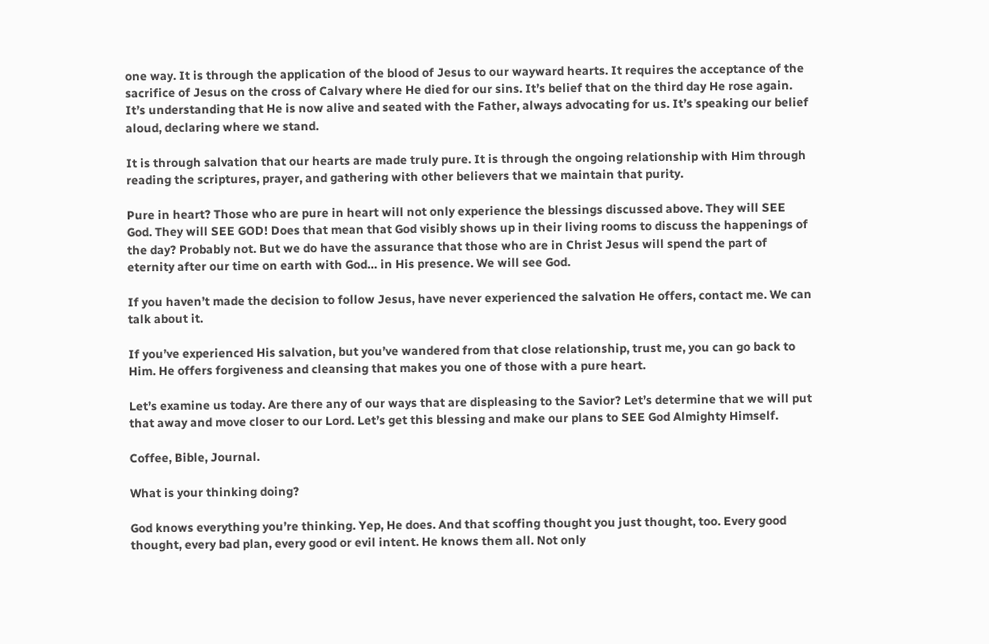one way. It is through the application of the blood of Jesus to our wayward hearts. It requires the acceptance of the sacrifice of Jesus on the cross of Calvary where He died for our sins. It’s belief that on the third day He rose again. It’s understanding that He is now alive and seated with the Father, always advocating for us. It’s speaking our belief aloud, declaring where we stand.

It is through salvation that our hearts are made truly pure. It is through the ongoing relationship with Him through reading the scriptures, prayer, and gathering with other believers that we maintain that purity.

Pure in heart? Those who are pure in heart will not only experience the blessings discussed above. They will SEE God. They will SEE GOD! Does that mean that God visibly shows up in their living rooms to discuss the happenings of the day? Probably not. But we do have the assurance that those who are in Christ Jesus will spend the part of eternity after our time on earth with God… in His presence. We will see God.

If you haven’t made the decision to follow Jesus, have never experienced the salvation He offers, contact me. We can talk about it.

If you’ve experienced His salvation, but you’ve wandered from that close relationship, trust me, you can go back to Him. He offers forgiveness and cleansing that makes you one of those with a pure heart.

Let’s examine us today. Are there any of our ways that are displeasing to the Savior? Let’s determine that we will put that away and move closer to our Lord. Let’s get this blessing and make our plans to SEE God Almighty Himself.

Coffee, Bible, Journal.

What is your thinking doing?

God knows everything you’re thinking. Yep, He does. And that scoffing thought you just thought, too. Every good thought, every bad plan, every good or evil intent. He knows them all. Not only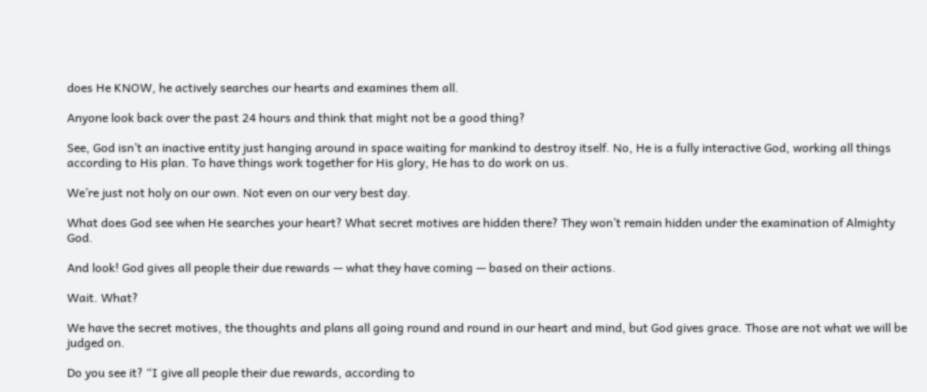does He KNOW, he actively searches our hearts and examines them all.

Anyone look back over the past 24 hours and think that might not be a good thing?

See, God isn’t an inactive entity just hanging around in space waiting for mankind to destroy itself. No, He is a fully interactive God, working all things according to His plan. To have things work together for His glory, He has to do work on us.

We’re just not holy on our own. Not even on our very best day.

What does God see when He searches your heart? What secret motives are hidden there? They won’t remain hidden under the examination of Almighty God.

And look! God gives all people their due rewards — what they have coming — based on their actions.

Wait. What?

We have the secret motives, the thoughts and plans all going round and round in our heart and mind, but God gives grace. Those are not what we will be judged on.

Do you see it? “I give all people their due rewards, according to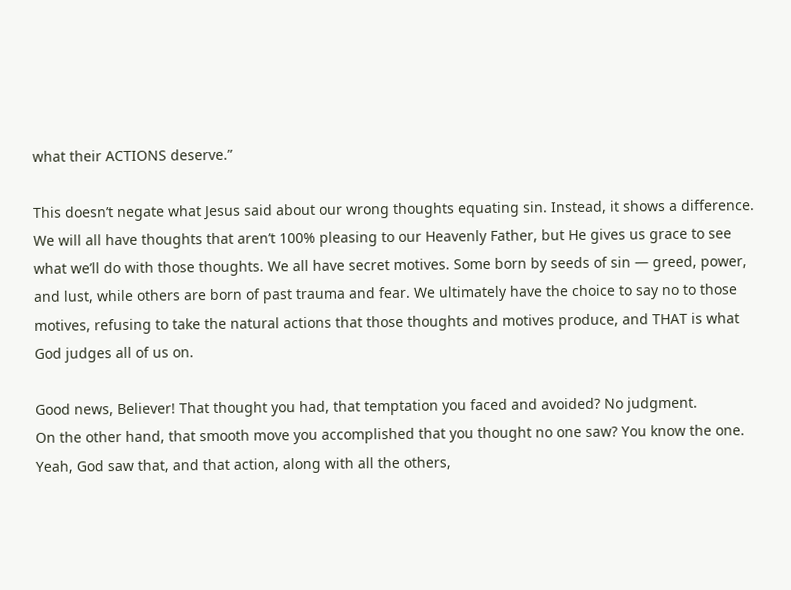what their ACTIONS deserve.”

This doesn’t negate what Jesus said about our wrong thoughts equating sin. Instead, it shows a difference. We will all have thoughts that aren’t 100% pleasing to our Heavenly Father, but He gives us grace to see what we’ll do with those thoughts. We all have secret motives. Some born by seeds of sin — greed, power, and lust, while others are born of past trauma and fear. We ultimately have the choice to say no to those motives, refusing to take the natural actions that those thoughts and motives produce, and THAT is what God judges all of us on.

Good news, Believer! That thought you had, that temptation you faced and avoided? No judgment.
On the other hand, that smooth move you accomplished that you thought no one saw? You know the one.
Yeah, God saw that, and that action, along with all the others,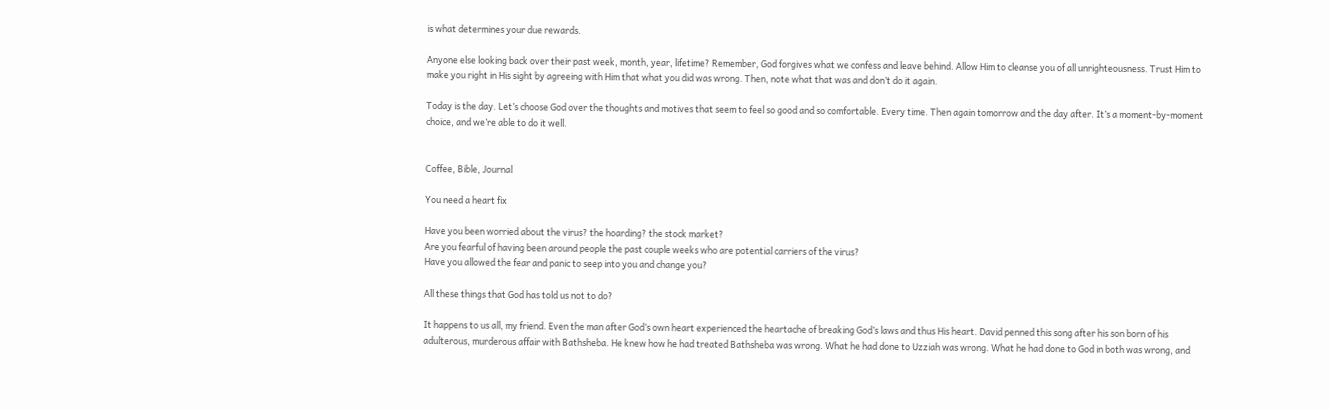is what determines your due rewards.

Anyone else looking back over their past week, month, year, lifetime? Remember, God forgives what we confess and leave behind. Allow Him to cleanse you of all unrighteousness. Trust Him to make you right in His sight by agreeing with Him that what you did was wrong. Then, note what that was and don’t do it again.

Today is the day. Let’s choose God over the thoughts and motives that seem to feel so good and so comfortable. Every time. Then again tomorrow and the day after. It’s a moment-by-moment choice, and we’re able to do it well.


Coffee, Bible, Journal

You need a heart fix

Have you been worried about the virus? the hoarding? the stock market?
Are you fearful of having been around people the past couple weeks who are potential carriers of the virus?
Have you allowed the fear and panic to seep into you and change you?

All these things that God has told us not to do?

It happens to us all, my friend. Even the man after God’s own heart experienced the heartache of breaking God’s laws and thus His heart. David penned this song after his son born of his adulterous, murderous affair with Bathsheba. He knew how he had treated Bathsheba was wrong. What he had done to Uzziah was wrong. What he had done to God in both was wrong, and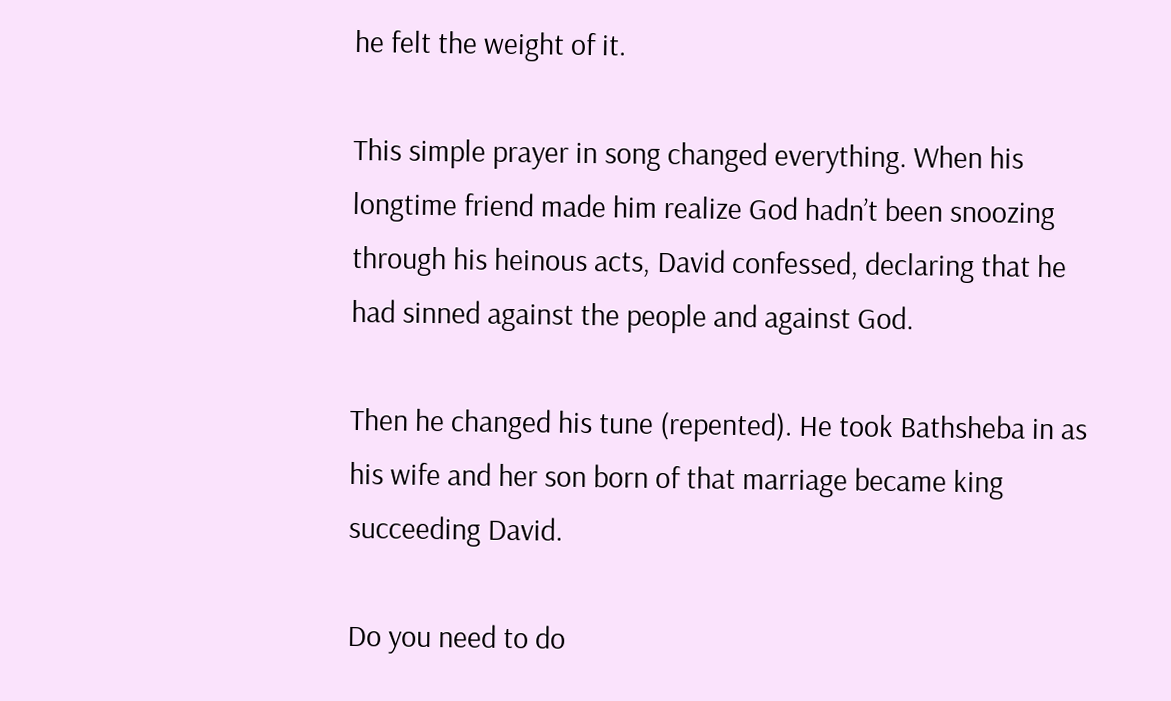he felt the weight of it.

This simple prayer in song changed everything. When his longtime friend made him realize God hadn’t been snoozing through his heinous acts, David confessed, declaring that he had sinned against the people and against God.

Then he changed his tune (repented). He took Bathsheba in as his wife and her son born of that marriage became king succeeding David.

Do you need to do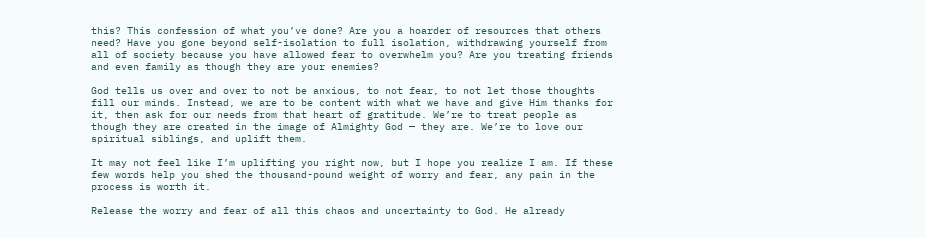this? This confession of what you’ve done? Are you a hoarder of resources that others need? Have you gone beyond self-isolation to full isolation, withdrawing yourself from all of society because you have allowed fear to overwhelm you? Are you treating friends and even family as though they are your enemies?

God tells us over and over to not be anxious, to not fear, to not let those thoughts fill our minds. Instead, we are to be content with what we have and give Him thanks for it, then ask for our needs from that heart of gratitude. We’re to treat people as though they are created in the image of Almighty God — they are. We’re to love our spiritual siblings, and uplift them.

It may not feel like I’m uplifting you right now, but I hope you realize I am. If these few words help you shed the thousand-pound weight of worry and fear, any pain in the process is worth it.

Release the worry and fear of all this chaos and uncertainty to God. He already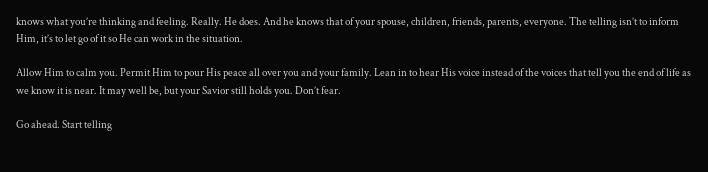knows what you’re thinking and feeling. Really. He does. And he knows that of your spouse, children, friends, parents, everyone. The telling isn’t to inform Him, it’s to let go of it so He can work in the situation.

Allow Him to calm you. Permit Him to pour His peace all over you and your family. Lean in to hear His voice instead of the voices that tell you the end of life as we know it is near. It may well be, but your Savior still holds you. Don’t fear.

Go ahead. Start telling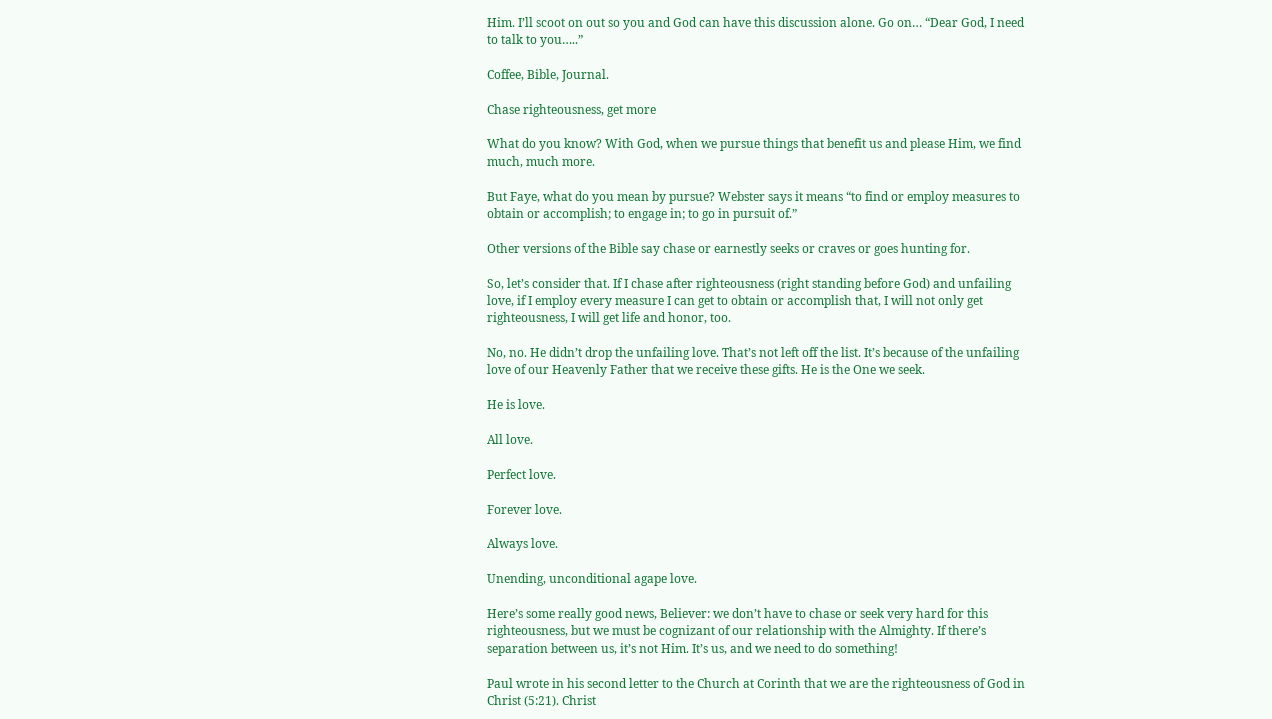Him. I’ll scoot on out so you and God can have this discussion alone. Go on… “Dear God, I need to talk to you…..”

Coffee, Bible, Journal.

Chase righteousness, get more

What do you know? With God, when we pursue things that benefit us and please Him, we find much, much more.

But Faye, what do you mean by pursue? Webster says it means “to find or employ measures to obtain or accomplish; to engage in; to go in pursuit of.”

Other versions of the Bible say chase or earnestly seeks or craves or goes hunting for.

So, let’s consider that. If I chase after righteousness (right standing before God) and unfailing love, if I employ every measure I can get to obtain or accomplish that, I will not only get righteousness, I will get life and honor, too.

No, no. He didn’t drop the unfailing love. That’s not left off the list. It’s because of the unfailing love of our Heavenly Father that we receive these gifts. He is the One we seek.

He is love.

All love.

Perfect love.

Forever love.

Always love.

Unending, unconditional agape love.

Here’s some really good news, Believer: we don’t have to chase or seek very hard for this righteousness, but we must be cognizant of our relationship with the Almighty. If there’s separation between us, it’s not Him. It’s us, and we need to do something!

Paul wrote in his second letter to the Church at Corinth that we are the righteousness of God in Christ (5:21). Christ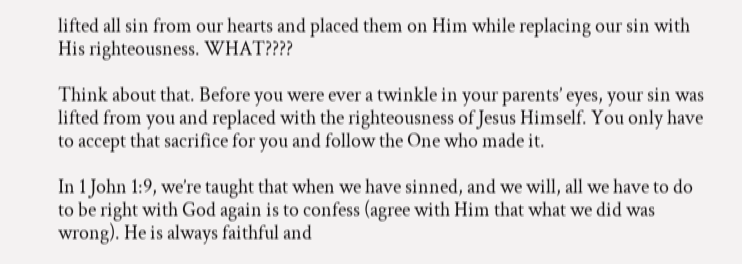lifted all sin from our hearts and placed them on Him while replacing our sin with His righteousness. WHAT????

Think about that. Before you were ever a twinkle in your parents’ eyes, your sin was lifted from you and replaced with the righteousness of Jesus Himself. You only have to accept that sacrifice for you and follow the One who made it.

In 1 John 1:9, we’re taught that when we have sinned, and we will, all we have to do to be right with God again is to confess (agree with Him that what we did was wrong). He is always faithful and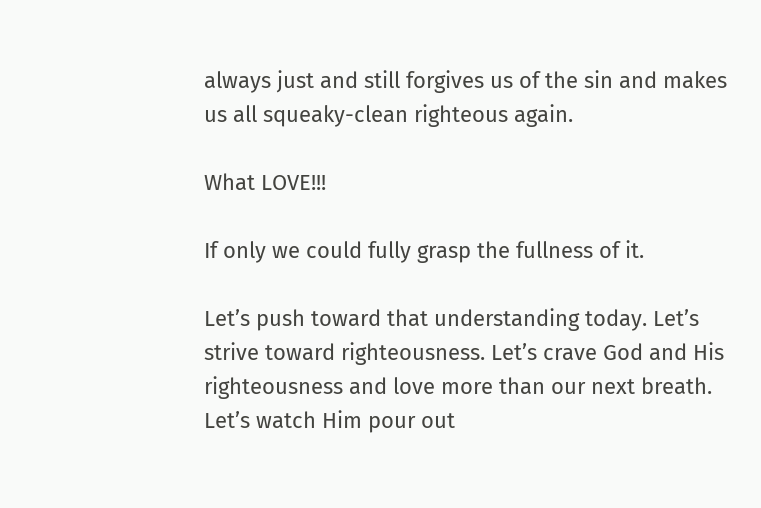always just and still forgives us of the sin and makes us all squeaky-clean righteous again.

What LOVE!!!

If only we could fully grasp the fullness of it.

Let’s push toward that understanding today. Let’s strive toward righteousness. Let’s crave God and His righteousness and love more than our next breath. Let’s watch Him pour out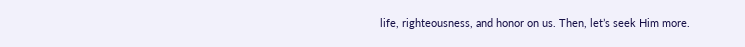life, righteousness, and honor on us. Then, let’s seek Him more.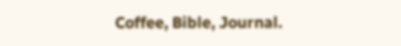Coffee, Bible, Journal.